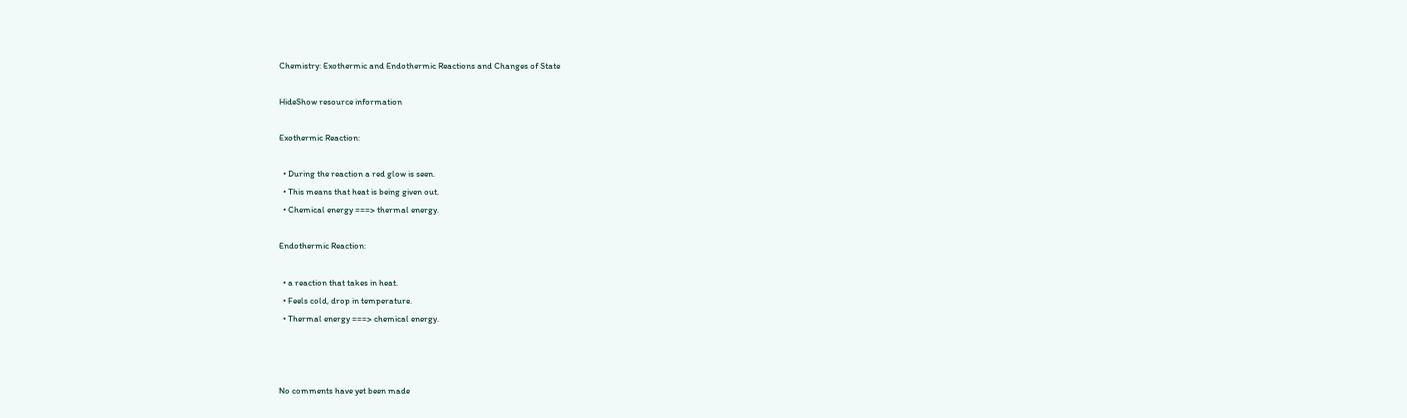Chemistry: Exothermic and Endothermic Reactions and Changes of State

HideShow resource information

Exothermic Reaction:

  • During the reaction a red glow is seen.
  • This means that heat is being given out.
  • Chemical energy ===> thermal energy.

Endothermic Reaction:

  • a reaction that takes in heat.
  • Feels cold, drop in temperature.
  • Thermal energy ===> chemical energy.



No comments have yet been made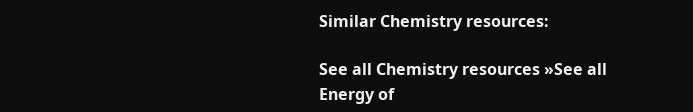Similar Chemistry resources:

See all Chemistry resources »See all Energy of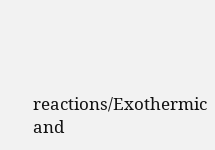reactions/Exothermic and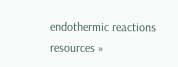endothermic reactions resources »